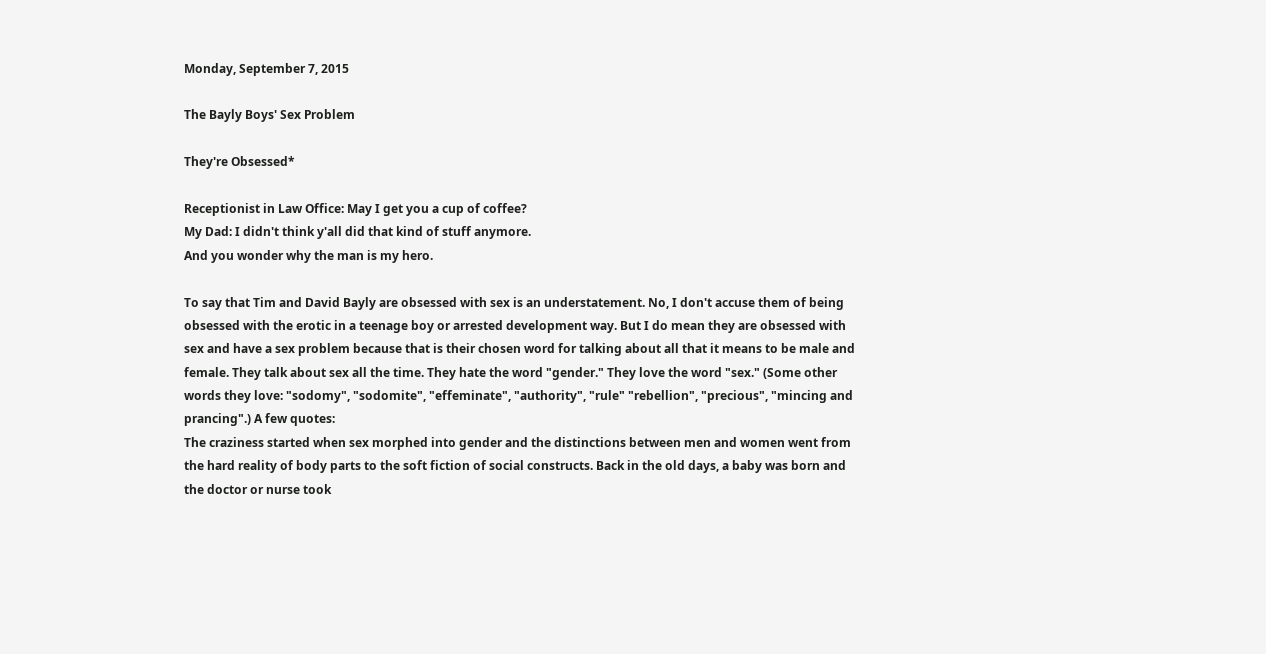Monday, September 7, 2015

The Bayly Boys' Sex Problem

They're Obsessed*

Receptionist in Law Office: May I get you a cup of coffee?
My Dad: I didn't think y'all did that kind of stuff anymore.
And you wonder why the man is my hero.

To say that Tim and David Bayly are obsessed with sex is an understatement. No, I don't accuse them of being obsessed with the erotic in a teenage boy or arrested development way. But I do mean they are obsessed with sex and have a sex problem because that is their chosen word for talking about all that it means to be male and female. They talk about sex all the time. They hate the word "gender." They love the word "sex." (Some other words they love: "sodomy", "sodomite", "effeminate", "authority", "rule" "rebellion", "precious", "mincing and prancing".) A few quotes:
The craziness started when sex morphed into gender and the distinctions between men and women went from the hard reality of body parts to the soft fiction of social constructs. Back in the old days, a baby was born and the doctor or nurse took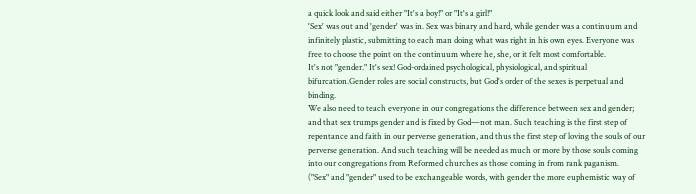a quick look and said either "It's a boy!" or "It's a girl!"
'Sex' was out and 'gender' was in. Sex was binary and hard, while gender was a continuum and infinitely plastic, submitting to each man doing what was right in his own eyes. Everyone was free to choose the point on the continuum where he, she, or it felt most comfortable.
It's not "gender." It's sex! God-ordained psychological, physiological, and spiritual bifurcation.Gender roles are social constructs, but God's order of the sexes is perpetual and binding.
We also need to teach everyone in our congregations the difference between sex and gender; and that sex trumps gender and is fixed by God—not man. Such teaching is the first step of repentance and faith in our perverse generation, and thus the first step of loving the souls of our perverse generation. And such teaching will be needed as much or more by those souls coming into our congregations from Reformed churches as those coming in from rank paganism.
("Sex" and "gender" used to be exchangeable words, with gender the more euphemistic way of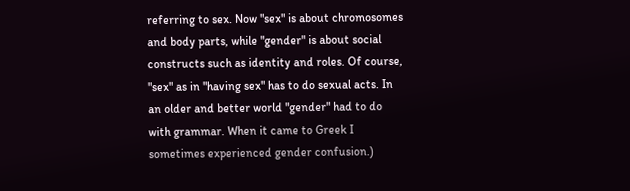referring to sex. Now "sex" is about chromosomes and body parts, while "gender" is about social constructs such as identity and roles. Of course, "sex" as in "having sex" has to do sexual acts. In an older and better world "gender" had to do with grammar. When it came to Greek I sometimes experienced gender confusion.)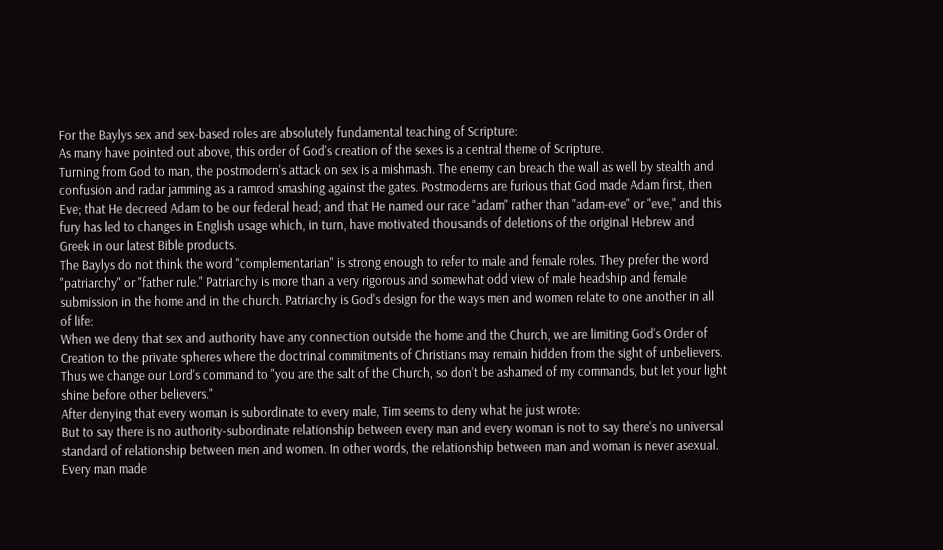For the Baylys sex and sex-based roles are absolutely fundamental teaching of Scripture:
As many have pointed out above, this order of God's creation of the sexes is a central theme of Scripture.
Turning from God to man, the postmodern's attack on sex is a mishmash. The enemy can breach the wall as well by stealth and confusion and radar jamming as a ramrod smashing against the gates. Postmoderns are furious that God made Adam first, then Eve; that He decreed Adam to be our federal head; and that He named our race "adam" rather than "adam-eve" or "eve," and this fury has led to changes in English usage which, in turn, have motivated thousands of deletions of the original Hebrew and Greek in our latest Bible products.
The Baylys do not think the word "complementarian" is strong enough to refer to male and female roles. They prefer the word "patriarchy" or "father rule." Patriarchy is more than a very rigorous and somewhat odd view of male headship and female submission in the home and in the church. Patriarchy is God's design for the ways men and women relate to one another in all of life:
When we deny that sex and authority have any connection outside the home and the Church, we are limiting God's Order of Creation to the private spheres where the doctrinal commitments of Christians may remain hidden from the sight of unbelievers. Thus we change our Lord's command to "you are the salt of the Church, so don't be ashamed of my commands, but let your light shine before other believers."
After denying that every woman is subordinate to every male, Tim seems to deny what he just wrote:
But to say there is no authority-subordinate relationship between every man and every woman is not to say there's no universal standard of relationship between men and women. In other words, the relationship between man and woman is never asexual.
Every man made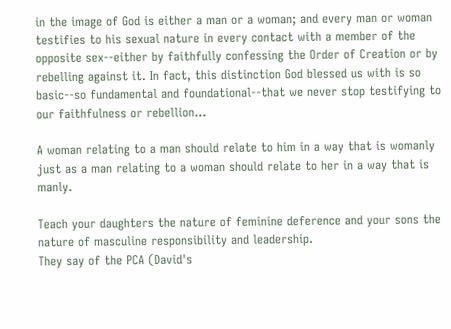in the image of God is either a man or a woman; and every man or woman testifies to his sexual nature in every contact with a member of the opposite sex--either by faithfully confessing the Order of Creation or by rebelling against it. In fact, this distinction God blessed us with is so basic--so fundamental and foundational--that we never stop testifying to our faithfulness or rebellion...

A woman relating to a man should relate to him in a way that is womanly just as a man relating to a woman should relate to her in a way that is manly.

Teach your daughters the nature of feminine deference and your sons the nature of masculine responsibility and leadership.
They say of the PCA (David's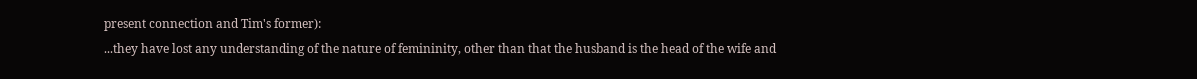present connection and Tim's former):
...they have lost any understanding of the nature of femininity, other than that the husband is the head of the wife and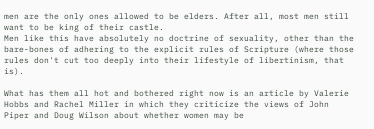men are the only ones allowed to be elders. After all, most men still want to be king of their castle.
Men like this have absolutely no doctrine of sexuality, other than the bare-bones of adhering to the explicit rules of Scripture (where those rules don't cut too deeply into their lifestyle of libertinism, that is).

What has them all hot and bothered right now is an article by Valerie Hobbs and Rachel Miller in which they criticize the views of John Piper and Doug Wilson about whether women may be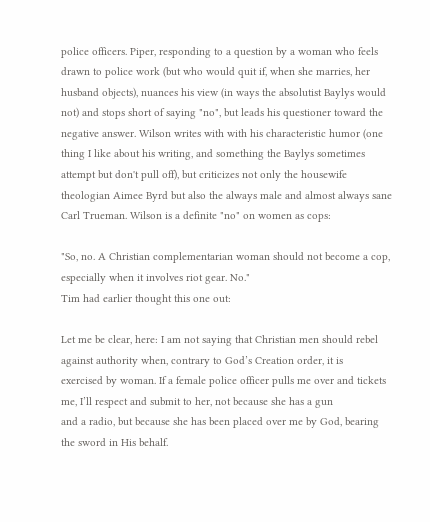police officers. Piper, responding to a question by a woman who feels drawn to police work (but who would quit if, when she marries, her husband objects), nuances his view (in ways the absolutist Baylys would not) and stops short of saying "no", but leads his questioner toward the negative answer. Wilson writes with with his characteristic humor (one thing I like about his writing, and something the Baylys sometimes attempt but don't pull off), but criticizes not only the housewife theologian Aimee Byrd but also the always male and almost always sane Carl Trueman. Wilson is a definite "no" on women as cops:

"So, no. A Christian complementarian woman should not become a cop, especially when it involves riot gear. No."
Tim had earlier thought this one out:

Let me be clear, here: I am not saying that Christian men should rebel against authority when, contrary to God’s Creation order, it is
exercised by woman. If a female police officer pulls me over and tickets me, I’ll respect and submit to her, not because she has a gun
and a radio, but because she has been placed over me by God, bearing the sword in His behalf.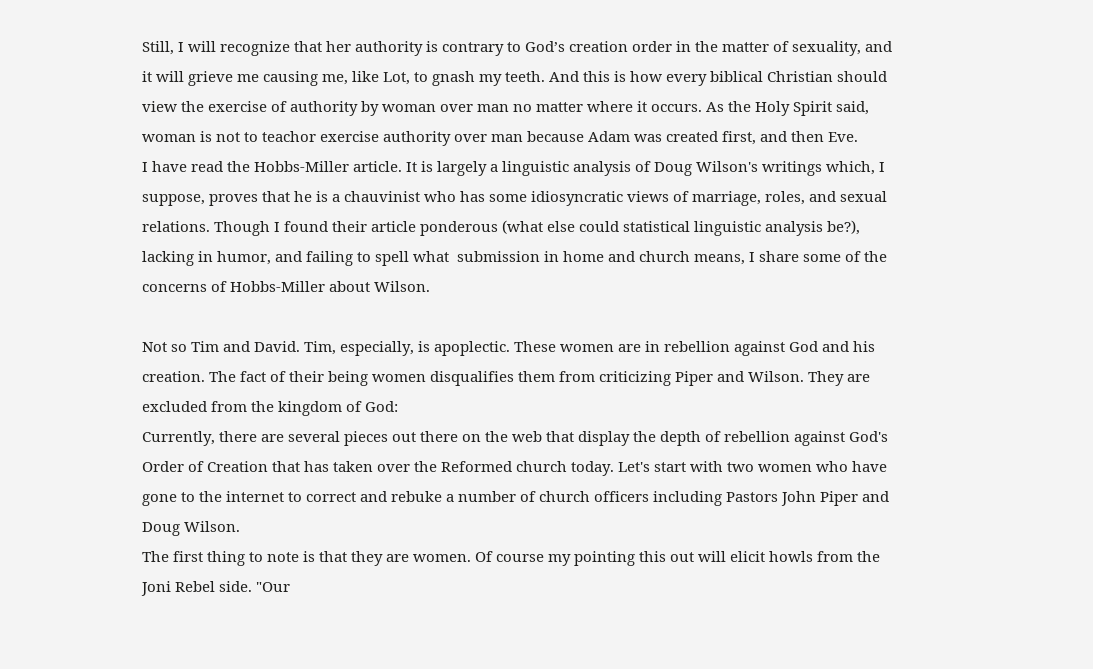Still, I will recognize that her authority is contrary to God’s creation order in the matter of sexuality, and it will grieve me causing me, like Lot, to gnash my teeth. And this is how every biblical Christian should view the exercise of authority by woman over man no matter where it occurs. As the Holy Spirit said, woman is not to teachor exercise authority over man because Adam was created first, and then Eve.
I have read the Hobbs-Miller article. It is largely a linguistic analysis of Doug Wilson's writings which, I suppose, proves that he is a chauvinist who has some idiosyncratic views of marriage, roles, and sexual relations. Though I found their article ponderous (what else could statistical linguistic analysis be?), lacking in humor, and failing to spell what  submission in home and church means, I share some of the concerns of Hobbs-Miller about Wilson.

Not so Tim and David. Tim, especially, is apoplectic. These women are in rebellion against God and his creation. The fact of their being women disqualifies them from criticizing Piper and Wilson. They are excluded from the kingdom of God:
Currently, there are several pieces out there on the web that display the depth of rebellion against God's Order of Creation that has taken over the Reformed church today. Let's start with two women who have gone to the internet to correct and rebuke a number of church officers including Pastors John Piper and Doug Wilson.
The first thing to note is that they are women. Of course my pointing this out will elicit howls from the Joni Rebel side. "Our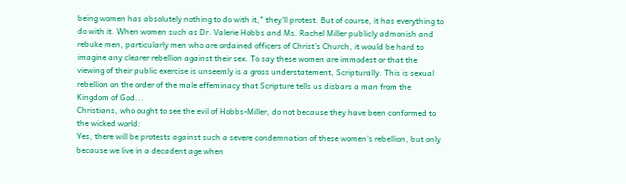being women has absolutely nothing to do with it," they'll protest. But of course, it has everything to do with it. When women such as Dr. Valerie Hobbs and Ms. Rachel Miller publicly admonish and rebuke men, particularly men who are ordained officers of Christ's Church, it would be hard to imagine any clearer rebellion against their sex. To say these women are immodest or that the viewing of their public exercise is unseemly is a gross understatement, Scripturally. This is sexual rebellion on the order of the male effeminacy that Scripture tells us disbars a man from the Kingdom of God...
Christians, who ought to see the evil of Hobbs-Miller, do not because they have been conformed to the wicked world:
Yes, there will be protests against such a severe condemnation of these women's rebellion, but only because we live in a decadent age when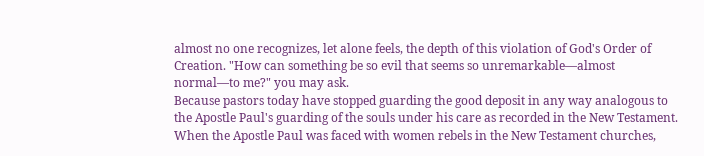almost no one recognizes, let alone feels, the depth of this violation of God's Order of Creation. "How can something be so evil that seems so unremarkable—almost normal—to me?" you may ask.
Because pastors today have stopped guarding the good deposit in any way analogous to the Apostle Paul's guarding of the souls under his care as recorded in the New Testament. When the Apostle Paul was faced with women rebels in the New Testament churches,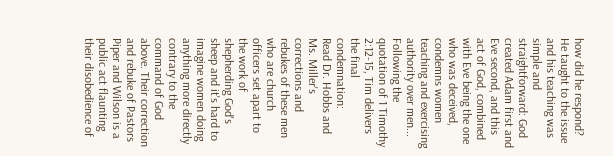how did he respond?
He taught to the issue and his teaching was simple and straightforward: God created Adam first and Eve second, and this act of God, combined with Eve being the one who was deceived, condemns women teaching and exercising authority over men...
Following the quotation of 1 Timothy 2:12-15, Tim delivers the final condemnation:
Read Dr. Hobbs and Ms. Miller's corrections and rebukes of these men who are church officers set apart to the work of shepherding God's sheep and it's hard to imagine women doing anything more directly contrary to the command of God above. Their correction and rebuke of Pastors Piper and Wilson is a public act flaunting their disobedience of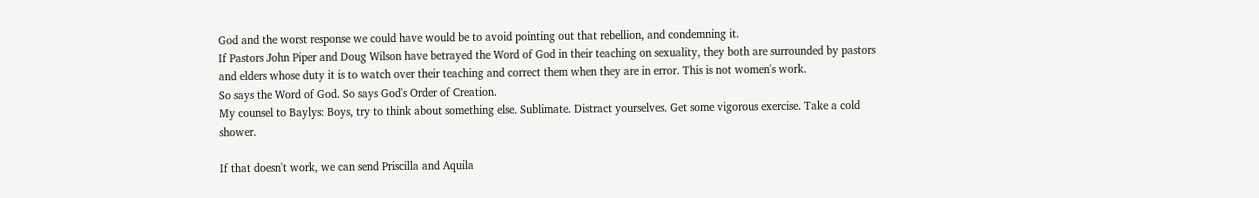God and the worst response we could have would be to avoid pointing out that rebellion, and condemning it.
If Pastors John Piper and Doug Wilson have betrayed the Word of God in their teaching on sexuality, they both are surrounded by pastors and elders whose duty it is to watch over their teaching and correct them when they are in error. This is not women's work.
So says the Word of God. So says God's Order of Creation.
My counsel to Baylys: Boys, try to think about something else. Sublimate. Distract yourselves. Get some vigorous exercise. Take a cold shower.

If that doesn't work, we can send Priscilla and Aquila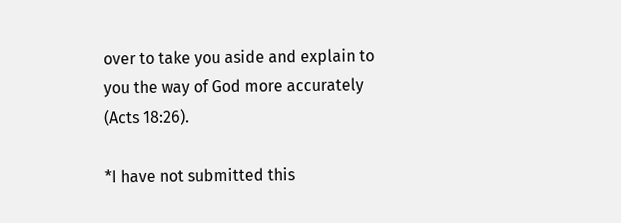over to take you aside and explain to you the way of God more accurately (Acts 18:26).

*I have not submitted this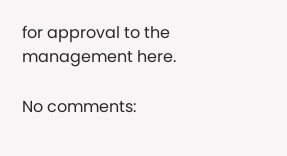for approval to the management here.

No comments: